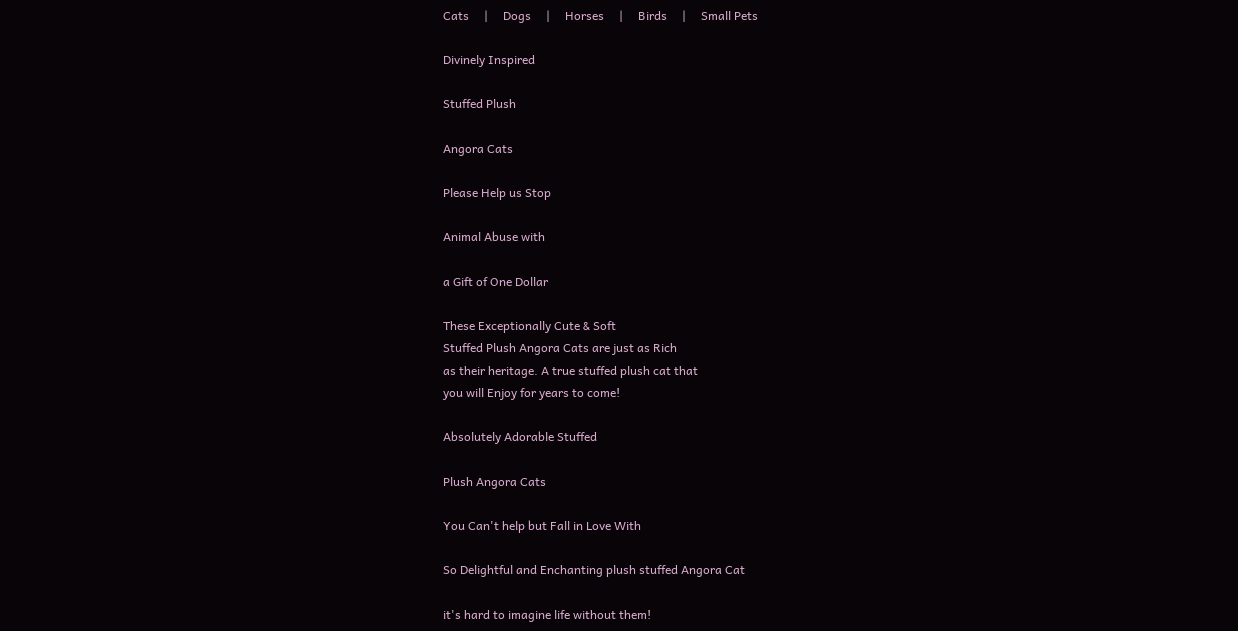Cats     |     Dogs     |     Horses     |     Birds     |     Small Pets

Divinely Inspired

Stuffed Plush

Angora Cats

Please Help us Stop

Animal Abuse with

a Gift of One Dollar

These Exceptionally Cute & Soft
Stuffed Plush Angora Cats are just as Rich
as their heritage. A true stuffed plush cat that
you will Enjoy for years to come!

Absolutely Adorable Stuffed

Plush Angora Cats

You Can't help but Fall in Love With

So Delightful and Enchanting plush stuffed Angora Cat

it's hard to imagine life without them!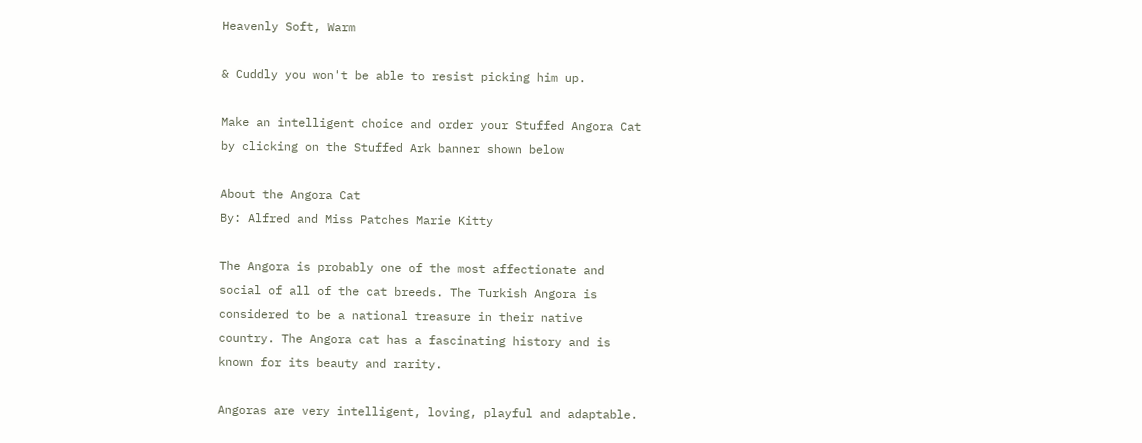Heavenly Soft, Warm

& Cuddly you won't be able to resist picking him up.

Make an intelligent choice and order your Stuffed Angora Cat
by clicking on the Stuffed Ark banner shown below

About the Angora Cat
By: Alfred and Miss Patches Marie Kitty

The Angora is probably one of the most affectionate and
social of all of the cat breeds. The Turkish Angora is
considered to be a national treasure in their native
country. The Angora cat has a fascinating history and is
known for its beauty and rarity.

Angoras are very intelligent, loving, playful and adaptable.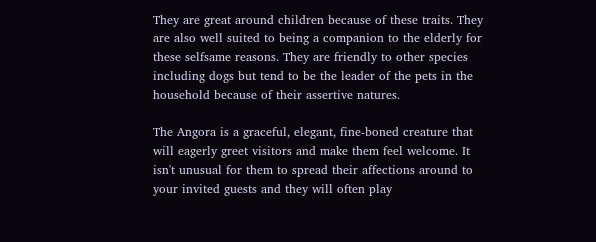They are great around children because of these traits. They
are also well suited to being a companion to the elderly for
these selfsame reasons. They are friendly to other species
including dogs but tend to be the leader of the pets in the
household because of their assertive natures.

The Angora is a graceful, elegant, fine-boned creature that
will eagerly greet visitors and make them feel welcome. It
isn't unusual for them to spread their affections around to
your invited guests and they will often play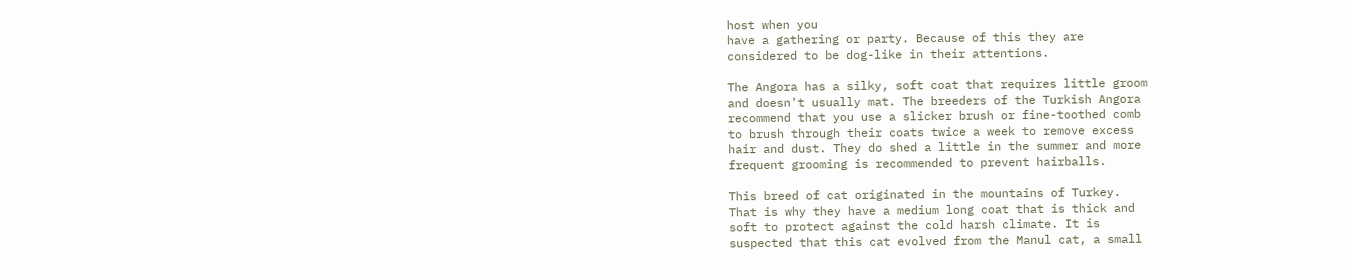host when you
have a gathering or party. Because of this they are
considered to be dog-like in their attentions.

The Angora has a silky, soft coat that requires little groom
and doesn't usually mat. The breeders of the Turkish Angora
recommend that you use a slicker brush or fine-toothed comb
to brush through their coats twice a week to remove excess
hair and dust. They do shed a little in the summer and more
frequent grooming is recommended to prevent hairballs.

This breed of cat originated in the mountains of Turkey.
That is why they have a medium long coat that is thick and
soft to protect against the cold harsh climate. It is
suspected that this cat evolved from the Manul cat, a small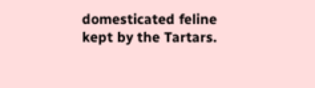domesticated feline kept by the Tartars.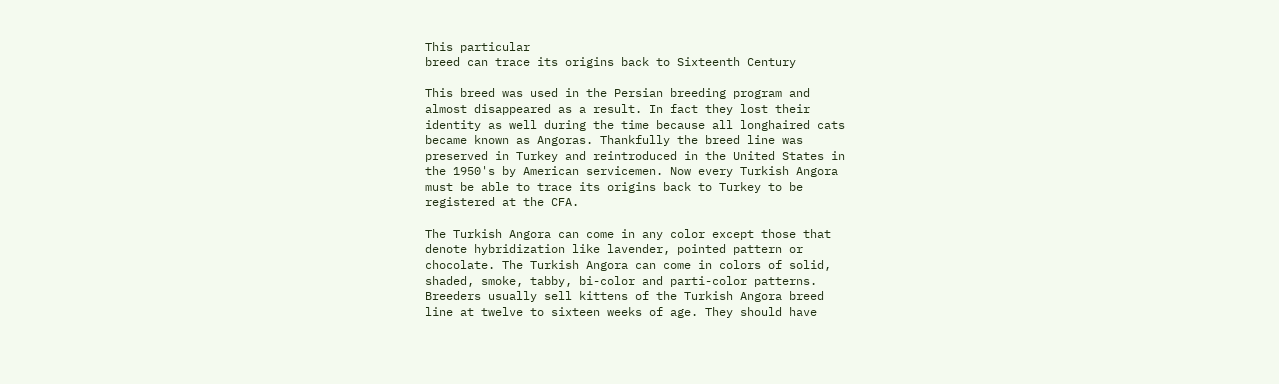This particular
breed can trace its origins back to Sixteenth Century

This breed was used in the Persian breeding program and
almost disappeared as a result. In fact they lost their
identity as well during the time because all longhaired cats
became known as Angoras. Thankfully the breed line was
preserved in Turkey and reintroduced in the United States in
the 1950's by American servicemen. Now every Turkish Angora
must be able to trace its origins back to Turkey to be
registered at the CFA.

The Turkish Angora can come in any color except those that
denote hybridization like lavender, pointed pattern or
chocolate. The Turkish Angora can come in colors of solid,
shaded, smoke, tabby, bi-color and parti-color patterns.
Breeders usually sell kittens of the Turkish Angora breed
line at twelve to sixteen weeks of age. They should have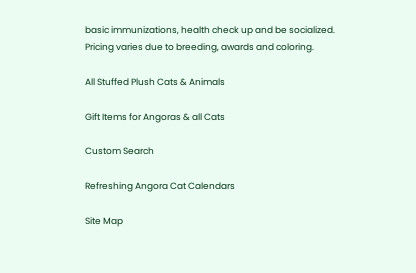basic immunizations, health check up and be socialized.
Pricing varies due to breeding, awards and coloring.

All Stuffed Plush Cats & Animals

Gift Items for Angoras & all Cats

Custom Search

Refreshing Angora Cat Calendars

Site Map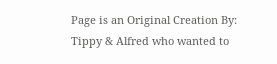Page is an Original Creation By: Tippy & Alfred who wanted to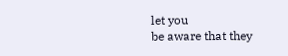let you
be aware that they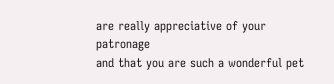are really appreciative of your patronage
and that you are such a wonderful pet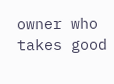owner who takes good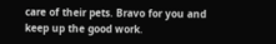care of their pets. Bravo for you and keep up the good work.